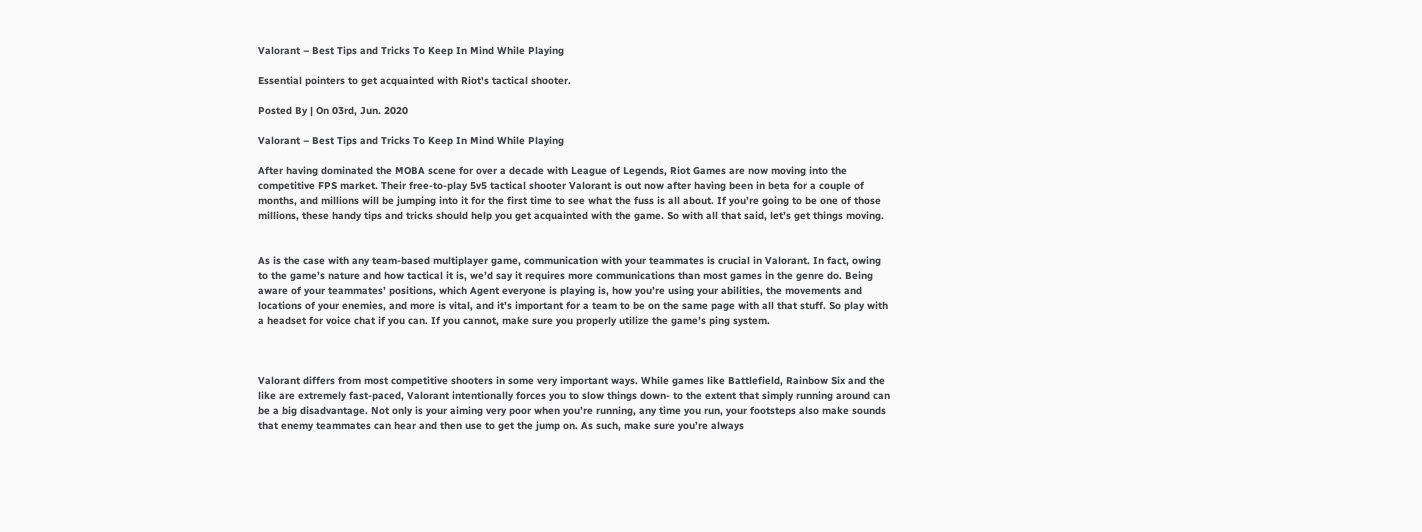Valorant – Best Tips and Tricks To Keep In Mind While Playing

Essential pointers to get acquainted with Riot's tactical shooter.

Posted By | On 03rd, Jun. 2020

Valorant – Best Tips and Tricks To Keep In Mind While Playing

After having dominated the MOBA scene for over a decade with League of Legends, Riot Games are now moving into the competitive FPS market. Their free-to-play 5v5 tactical shooter Valorant is out now after having been in beta for a couple of months, and millions will be jumping into it for the first time to see what the fuss is all about. If you’re going to be one of those millions, these handy tips and tricks should help you get acquainted with the game. So with all that said, let’s get things moving.


As is the case with any team-based multiplayer game, communication with your teammates is crucial in Valorant. In fact, owing to the game’s nature and how tactical it is, we’d say it requires more communications than most games in the genre do. Being aware of your teammates’ positions, which Agent everyone is playing is, how you’re using your abilities, the movements and locations of your enemies, and more is vital, and it’s important for a team to be on the same page with all that stuff. So play with a headset for voice chat if you can. If you cannot, make sure you properly utilize the game’s ping system.



Valorant differs from most competitive shooters in some very important ways. While games like Battlefield, Rainbow Six and the like are extremely fast-paced, Valorant intentionally forces you to slow things down- to the extent that simply running around can be a big disadvantage. Not only is your aiming very poor when you’re running, any time you run, your footsteps also make sounds that enemy teammates can hear and then use to get the jump on. As such, make sure you’re always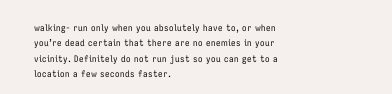walking- run only when you absolutely have to, or when you’re dead certain that there are no enemies in your vicinity. Definitely do not run just so you can get to a location a few seconds faster.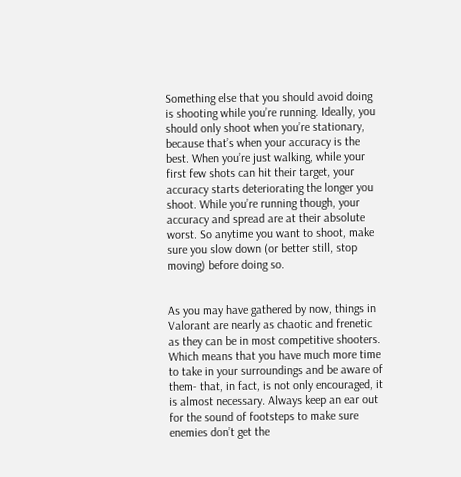Something else that you should avoid doing is shooting while you’re running. Ideally, you should only shoot when you’re stationary, because that’s when your accuracy is the best. When you’re just walking, while your first few shots can hit their target, your accuracy starts deteriorating the longer you shoot. While you’re running though, your accuracy and spread are at their absolute worst. So anytime you want to shoot, make sure you slow down (or better still, stop moving) before doing so.


As you may have gathered by now, things in Valorant are nearly as chaotic and frenetic as they can be in most competitive shooters. Which means that you have much more time to take in your surroundings and be aware of them- that, in fact, is not only encouraged, it is almost necessary. Always keep an ear out for the sound of footsteps to make sure enemies don’t get the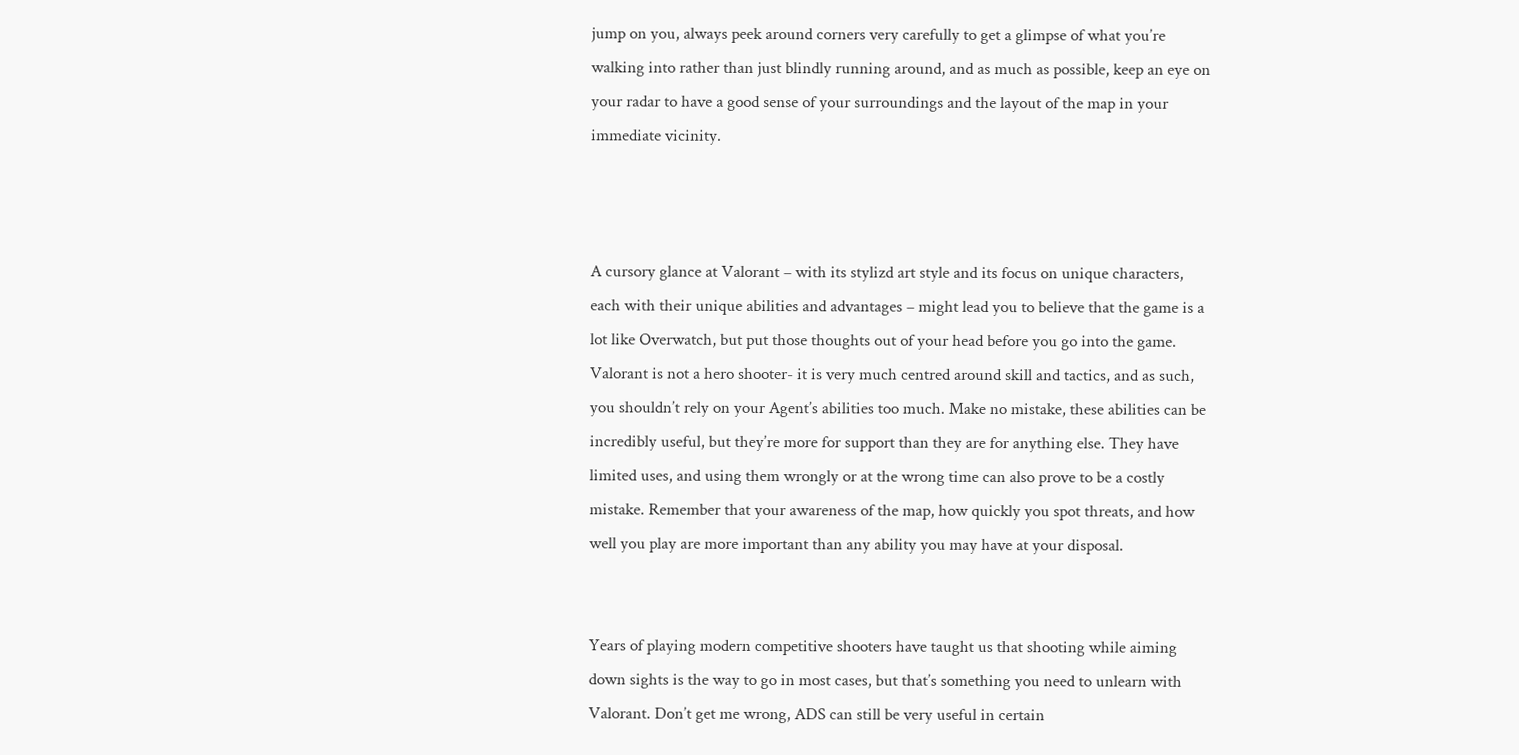jump on you, always peek around corners very carefully to get a glimpse of what you’re walking into rather than just blindly running around, and as much as possible, keep an eye on your radar to have a good sense of your surroundings and the layout of the map in your immediate vicinity.



A cursory glance at Valorant – with its stylizd art style and its focus on unique characters, each with their unique abilities and advantages – might lead you to believe that the game is a lot like Overwatch, but put those thoughts out of your head before you go into the game. Valorant is not a hero shooter- it is very much centred around skill and tactics, and as such, you shouldn’t rely on your Agent’s abilities too much. Make no mistake, these abilities can be incredibly useful, but they’re more for support than they are for anything else. They have limited uses, and using them wrongly or at the wrong time can also prove to be a costly mistake. Remember that your awareness of the map, how quickly you spot threats, and how well you play are more important than any ability you may have at your disposal.


Years of playing modern competitive shooters have taught us that shooting while aiming down sights is the way to go in most cases, but that’s something you need to unlearn with Valorant. Don’t get me wrong, ADS can still be very useful in certain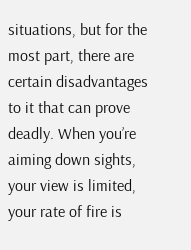situations, but for the most part, there are certain disadvantages to it that can prove deadly. When you’re aiming down sights, your view is limited, your rate of fire is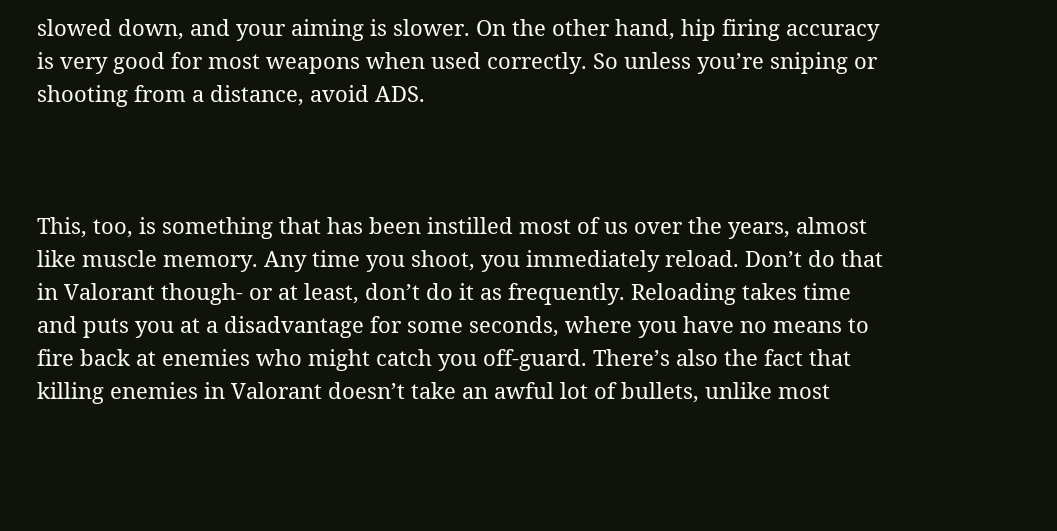slowed down, and your aiming is slower. On the other hand, hip firing accuracy is very good for most weapons when used correctly. So unless you’re sniping or shooting from a distance, avoid ADS.



This, too, is something that has been instilled most of us over the years, almost like muscle memory. Any time you shoot, you immediately reload. Don’t do that in Valorant though- or at least, don’t do it as frequently. Reloading takes time and puts you at a disadvantage for some seconds, where you have no means to fire back at enemies who might catch you off-guard. There’s also the fact that killing enemies in Valorant doesn’t take an awful lot of bullets, unlike most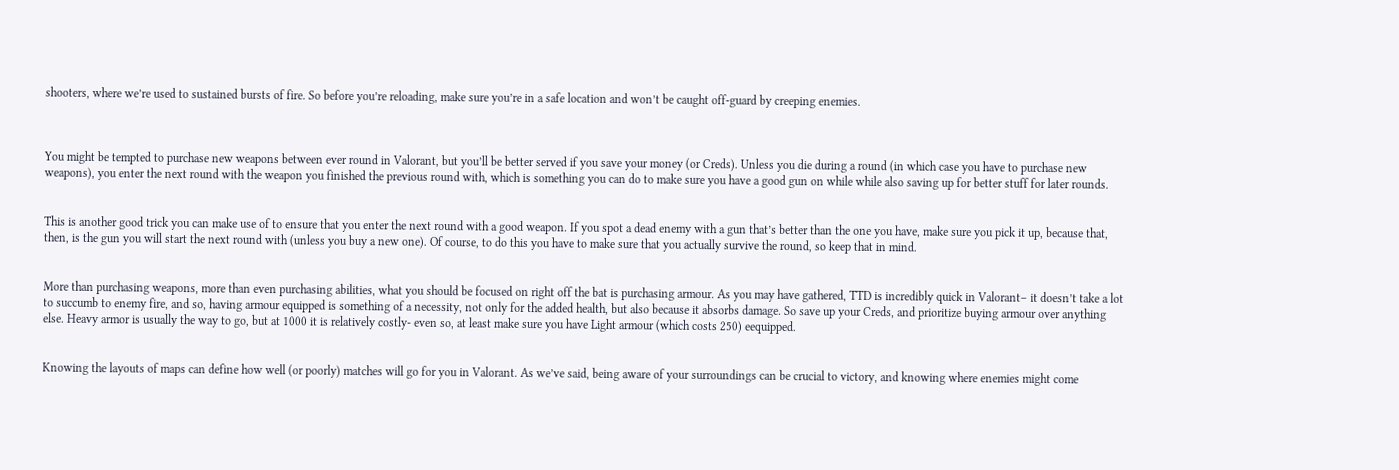shooters, where we’re used to sustained bursts of fire. So before you’re reloading, make sure you’re in a safe location and won’t be caught off-guard by creeping enemies.



You might be tempted to purchase new weapons between ever round in Valorant, but you’ll be better served if you save your money (or Creds). Unless you die during a round (in which case you have to purchase new weapons), you enter the next round with the weapon you finished the previous round with, which is something you can do to make sure you have a good gun on while while also saving up for better stuff for later rounds.


This is another good trick you can make use of to ensure that you enter the next round with a good weapon. If you spot a dead enemy with a gun that’s better than the one you have, make sure you pick it up, because that, then, is the gun you will start the next round with (unless you buy a new one). Of course, to do this you have to make sure that you actually survive the round, so keep that in mind.


More than purchasing weapons, more than even purchasing abilities, what you should be focused on right off the bat is purchasing armour. As you may have gathered, TTD is incredibly quick in Valorant– it doesn’t take a lot to succumb to enemy fire, and so, having armour equipped is something of a necessity, not only for the added health, but also because it absorbs damage. So save up your Creds, and prioritize buying armour over anything else. Heavy armor is usually the way to go, but at 1000 it is relatively costly- even so, at least make sure you have Light armour (which costs 250) eequipped.


Knowing the layouts of maps can define how well (or poorly) matches will go for you in Valorant. As we’ve said, being aware of your surroundings can be crucial to victory, and knowing where enemies might come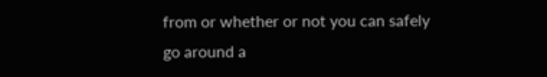from or whether or not you can safely go around a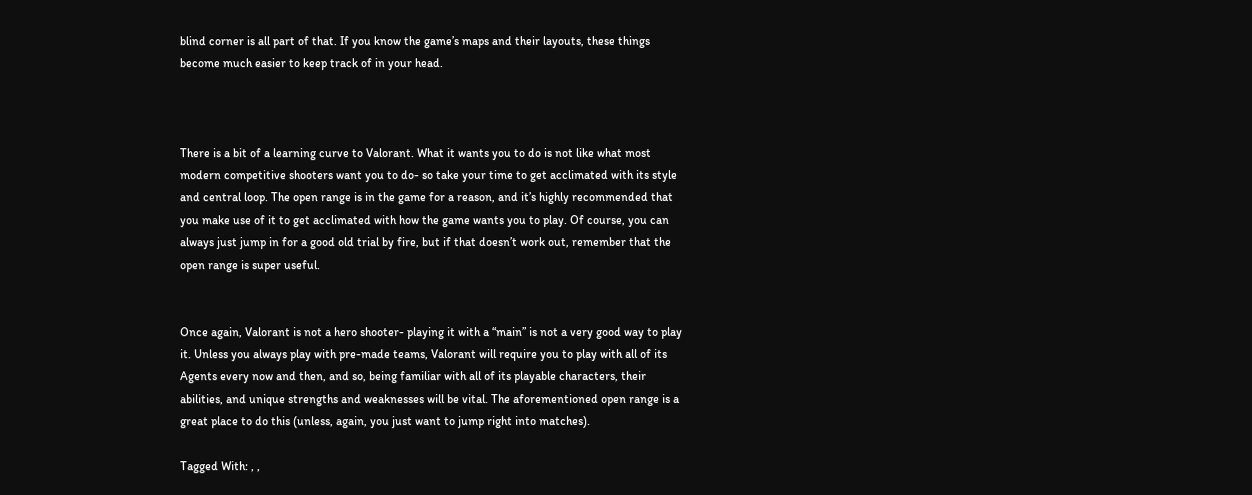blind corner is all part of that. If you know the game’s maps and their layouts, these things become much easier to keep track of in your head.



There is a bit of a learning curve to Valorant. What it wants you to do is not like what most modern competitive shooters want you to do- so take your time to get acclimated with its style and central loop. The open range is in the game for a reason, and it’s highly recommended that you make use of it to get acclimated with how the game wants you to play. Of course, you can always just jump in for a good old trial by fire, but if that doesn’t work out, remember that the open range is super useful.


Once again, Valorant is not a hero shooter- playing it with a “main” is not a very good way to play it. Unless you always play with pre-made teams, Valorant will require you to play with all of its Agents every now and then, and so, being familiar with all of its playable characters, their abilities, and unique strengths and weaknesses will be vital. The aforementioned open range is a great place to do this (unless, again, you just want to jump right into matches).

Tagged With: , ,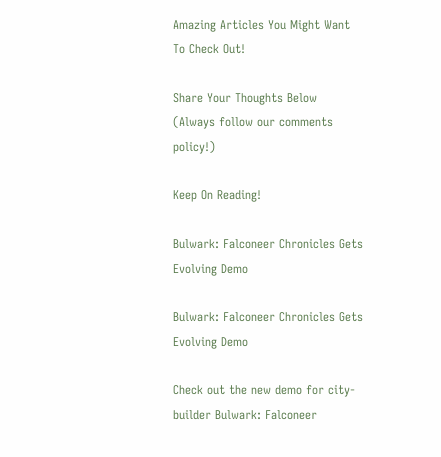Amazing Articles You Might Want To Check Out!

Share Your Thoughts Below  (Always follow our comments policy!)

Keep On Reading!

Bulwark: Falconeer Chronicles Gets Evolving Demo

Bulwark: Falconeer Chronicles Gets Evolving Demo

Check out the new demo for city-builder Bulwark: Falconeer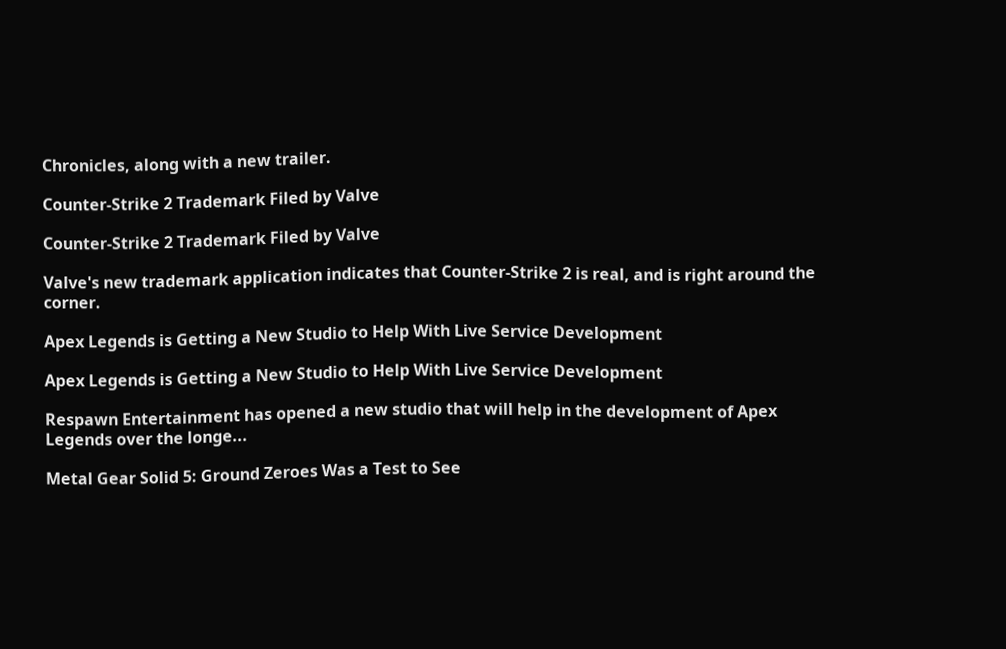Chronicles, along with a new trailer.

Counter-Strike 2 Trademark Filed by Valve

Counter-Strike 2 Trademark Filed by Valve

Valve's new trademark application indicates that Counter-Strike 2 is real, and is right around the corner.

Apex Legends is Getting a New Studio to Help With Live Service Development

Apex Legends is Getting a New Studio to Help With Live Service Development

Respawn Entertainment has opened a new studio that will help in the development of Apex Legends over the longe...

Metal Gear Solid 5: Ground Zeroes Was a Test to See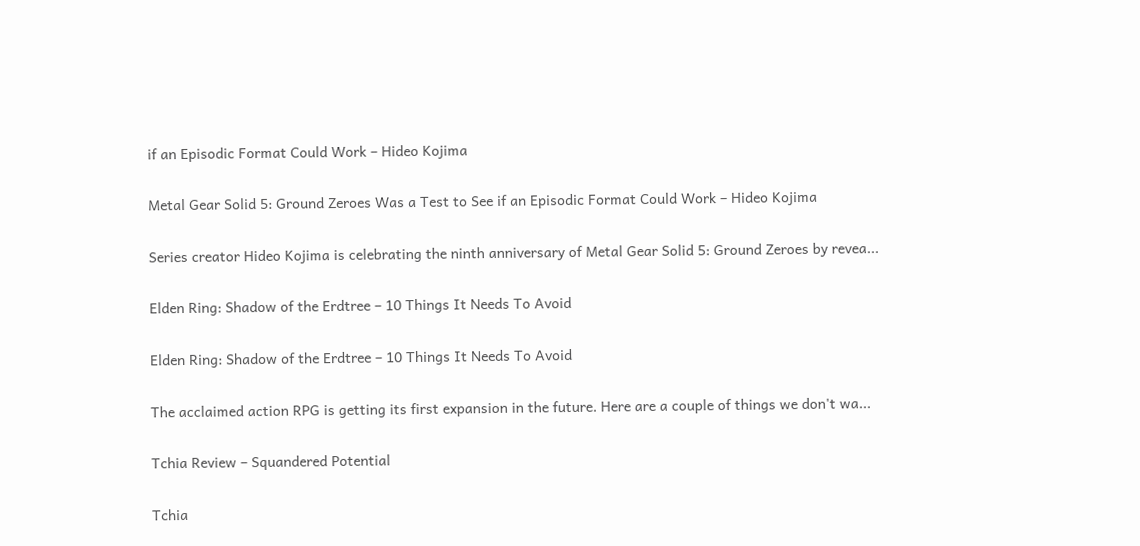if an Episodic Format Could Work – Hideo Kojima

Metal Gear Solid 5: Ground Zeroes Was a Test to See if an Episodic Format Could Work – Hideo Kojima

Series creator Hideo Kojima is celebrating the ninth anniversary of Metal Gear Solid 5: Ground Zeroes by revea...

Elden Ring: Shadow of the Erdtree – 10 Things It Needs To Avoid

Elden Ring: Shadow of the Erdtree – 10 Things It Needs To Avoid

The acclaimed action RPG is getting its first expansion in the future. Here are a couple of things we don't wa...

Tchia Review – Squandered Potential

Tchia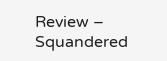Review – Squandered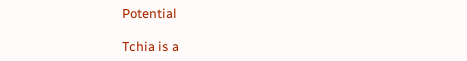Potential

Tchia is a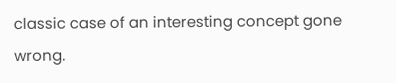classic case of an interesting concept gone wrong.